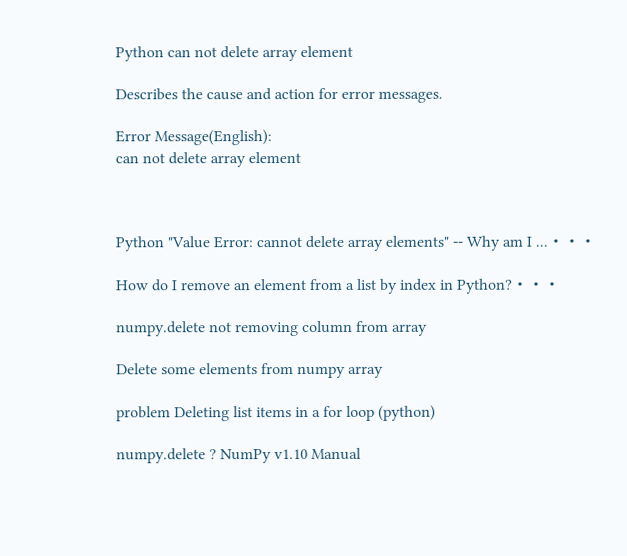Python can not delete array element

Describes the cause and action for error messages.

Error Message(English):
can not delete array element



Python "Value Error: cannot delete array elements" -- Why am I ...・・・

How do I remove an element from a list by index in Python?・・・

numpy.delete not removing column from array

Delete some elements from numpy array

problem Deleting list items in a for loop (python)

numpy.delete ? NumPy v1.10 Manual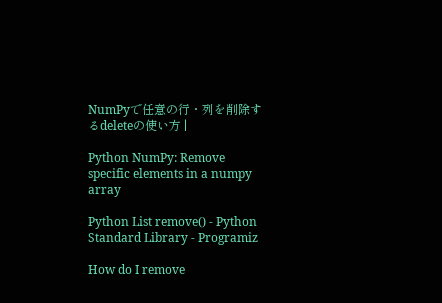NumPyで任意の行・列を削除するdeleteの使い方 |

Python NumPy: Remove specific elements in a numpy array

Python List remove() - Python Standard Library - Programiz

How do I remove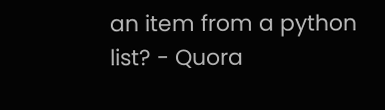an item from a python list? - Quora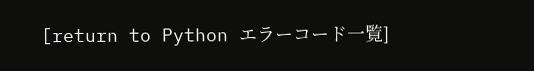[return to Python エラーコード一覧]